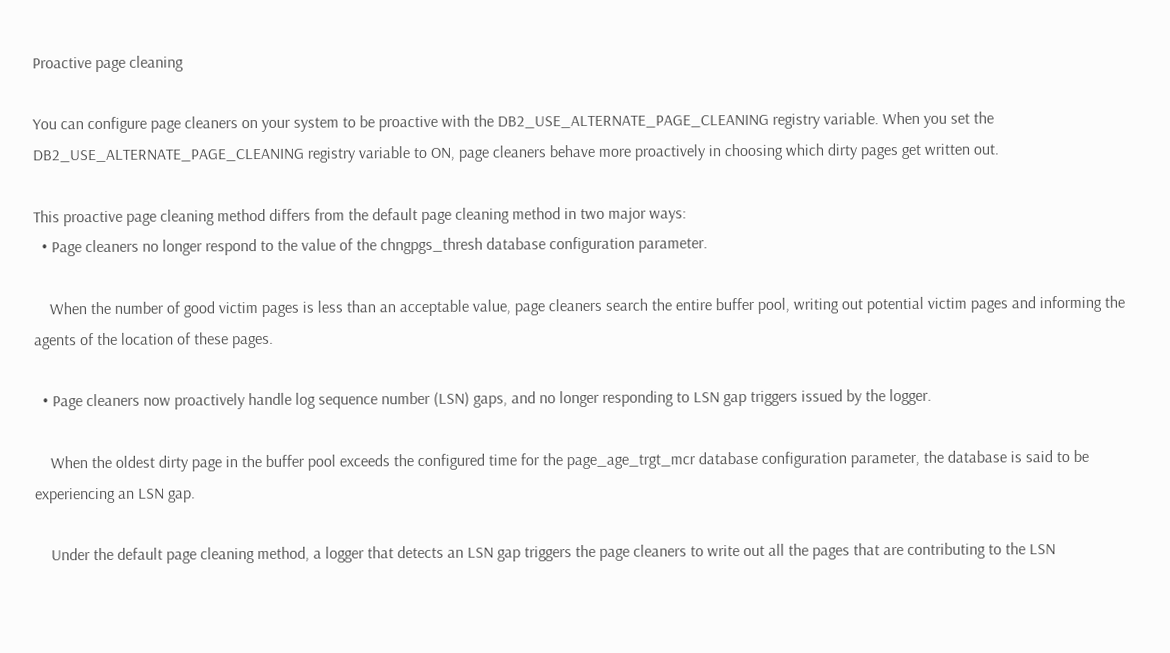Proactive page cleaning

You can configure page cleaners on your system to be proactive with the DB2_USE_ALTERNATE_PAGE_CLEANING registry variable. When you set the DB2_USE_ALTERNATE_PAGE_CLEANING registry variable to ON, page cleaners behave more proactively in choosing which dirty pages get written out.

This proactive page cleaning method differs from the default page cleaning method in two major ways:
  • Page cleaners no longer respond to the value of the chngpgs_thresh database configuration parameter.

    When the number of good victim pages is less than an acceptable value, page cleaners search the entire buffer pool, writing out potential victim pages and informing the agents of the location of these pages.

  • Page cleaners now proactively handle log sequence number (LSN) gaps, and no longer responding to LSN gap triggers issued by the logger.

    When the oldest dirty page in the buffer pool exceeds the configured time for the page_age_trgt_mcr database configuration parameter, the database is said to be experiencing an LSN gap.

    Under the default page cleaning method, a logger that detects an LSN gap triggers the page cleaners to write out all the pages that are contributing to the LSN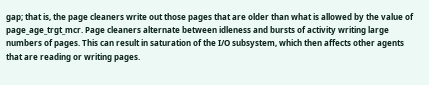gap; that is, the page cleaners write out those pages that are older than what is allowed by the value of page_age_trgt_mcr. Page cleaners alternate between idleness and bursts of activity writing large numbers of pages. This can result in saturation of the I/O subsystem, which then affects other agents that are reading or writing pages.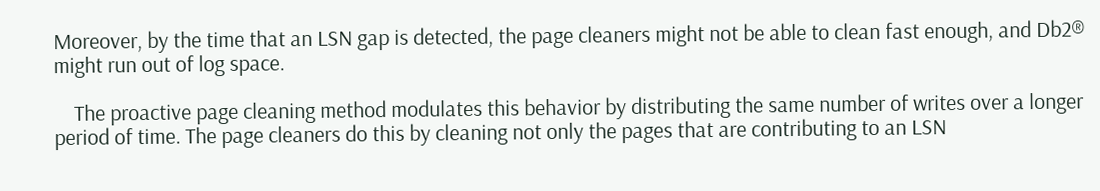Moreover, by the time that an LSN gap is detected, the page cleaners might not be able to clean fast enough, and Db2® might run out of log space.

    The proactive page cleaning method modulates this behavior by distributing the same number of writes over a longer period of time. The page cleaners do this by cleaning not only the pages that are contributing to an LSN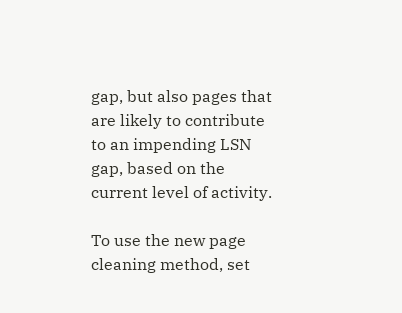gap, but also pages that are likely to contribute to an impending LSN gap, based on the current level of activity.

To use the new page cleaning method, set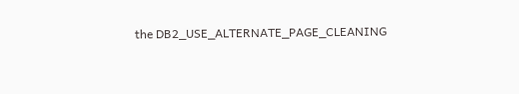the DB2_USE_ALTERNATE_PAGE_CLEANING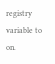registry variable to on.